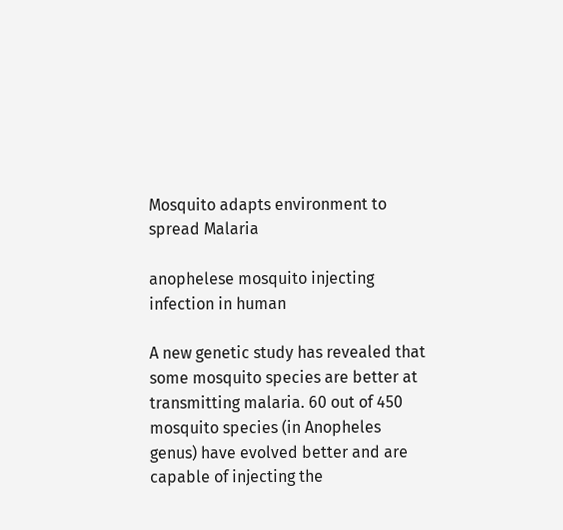Mosquito adapts environment to spread Malaria

anophelese mosquito injecting infection in human

A new genetic study has revealed that some mosquito species are better at transmitting malaria. 60 out of 450 mosquito species (in Anopheles genus) have evolved better and are capable of injecting the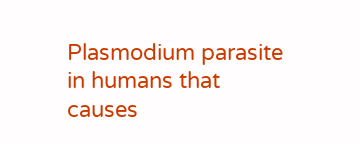Plasmodium parasite in humans that causes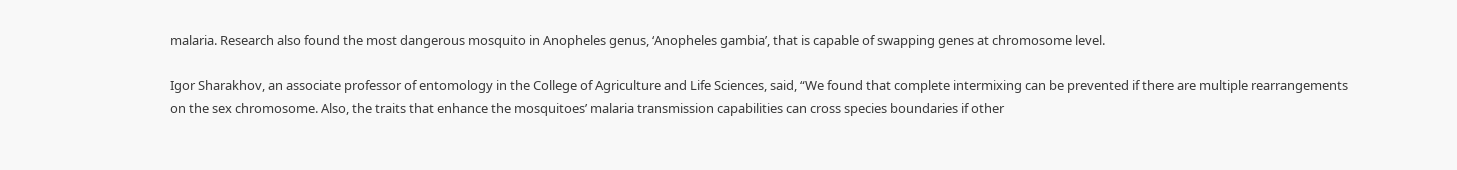malaria. Research also found the most dangerous mosquito in Anopheles genus, ‘Anopheles gambia’, that is capable of swapping genes at chromosome level.

Igor Sharakhov, an associate professor of entomology in the College of Agriculture and Life Sciences, said, “We found that complete intermixing can be prevented if there are multiple rearrangements on the sex chromosome. Also, the traits that enhance the mosquitoes’ malaria transmission capabilities can cross species boundaries if other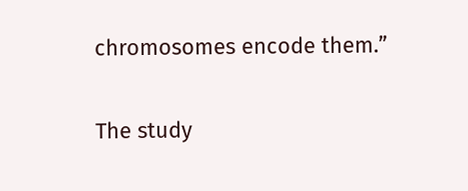chromosomes encode them.”

The study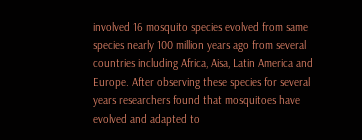involved 16 mosquito species evolved from same species nearly 100 million years ago from several countries including Africa, Aisa, Latin America and Europe. After observing these species for several years researchers found that mosquitoes have evolved and adapted to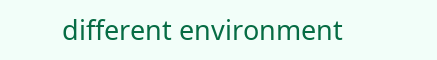different environment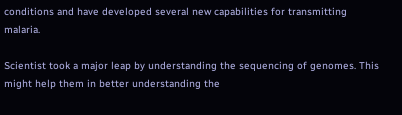conditions and have developed several new capabilities for transmitting malaria.

Scientist took a major leap by understanding the sequencing of genomes. This might help them in better understanding the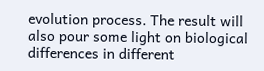evolution process. The result will also pour some light on biological differences in different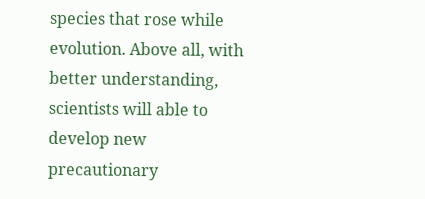species that rose while evolution. Above all, with better understanding, scientists will able to develop new precautionary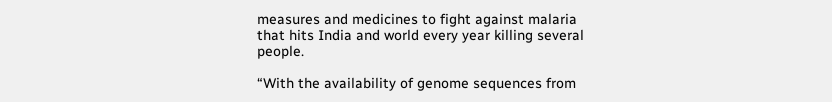measures and medicines to fight against malaria that hits India and world every year killing several people.

“With the availability of genome sequences from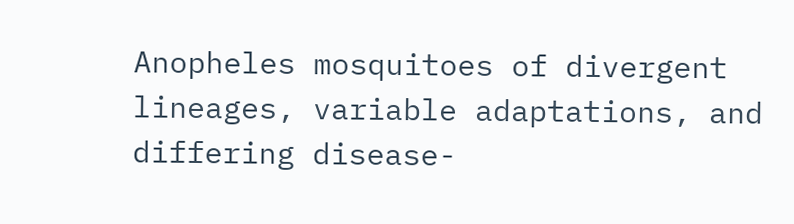Anopheles mosquitoes of divergent lineages, variable adaptations, and differing disease-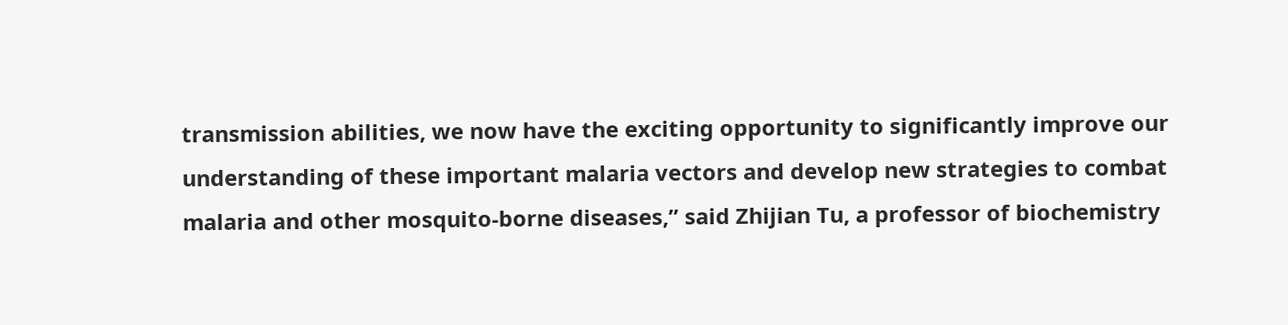transmission abilities, we now have the exciting opportunity to significantly improve our understanding of these important malaria vectors and develop new strategies to combat malaria and other mosquito-borne diseases,” said Zhijian Tu, a professor of biochemistry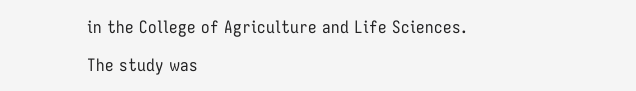in the College of Agriculture and Life Sciences.

The study was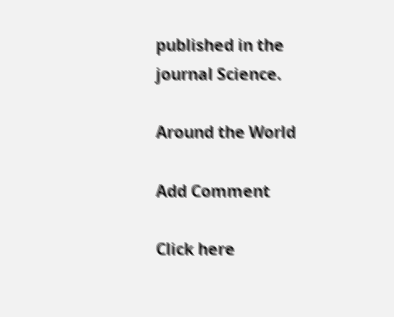published in the journal Science.

Around the World

Add Comment

Click here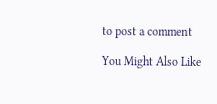to post a comment

You Might Also Like